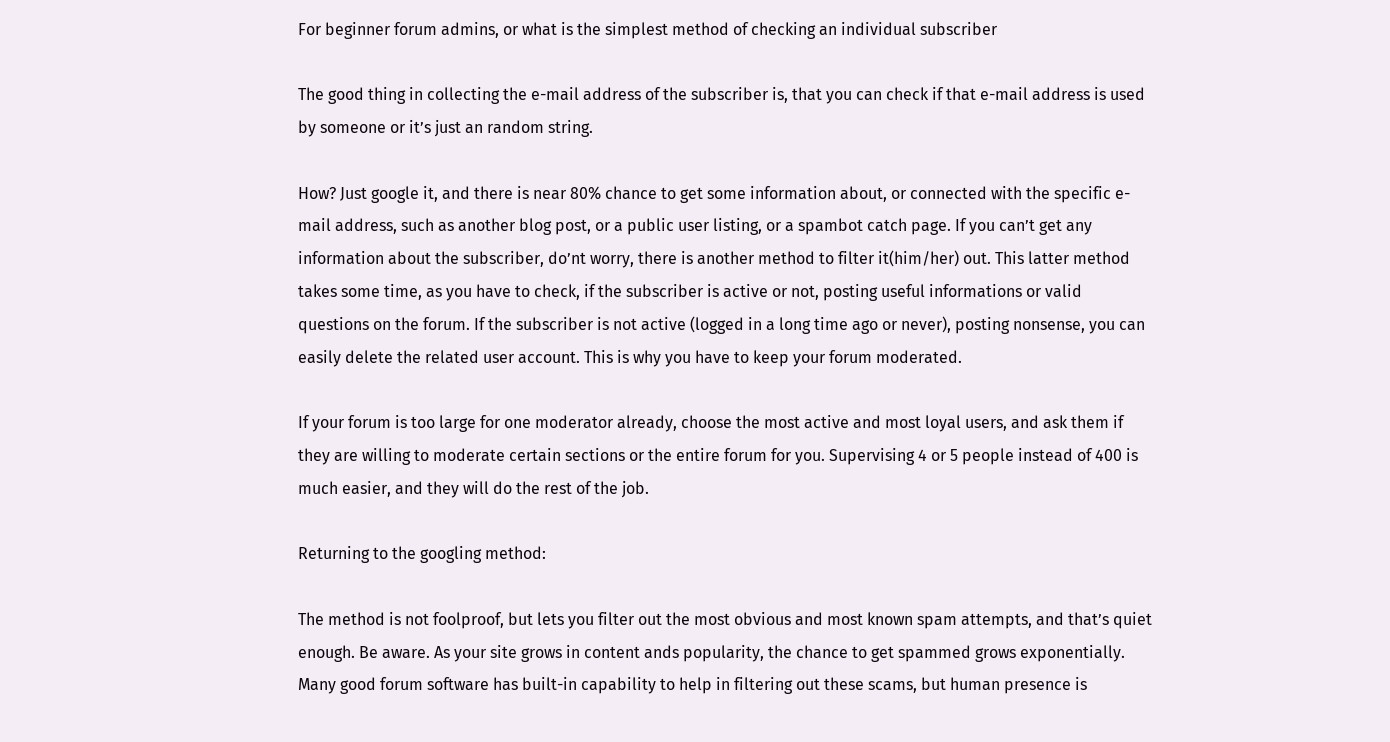For beginner forum admins, or what is the simplest method of checking an individual subscriber

The good thing in collecting the e-mail address of the subscriber is, that you can check if that e-mail address is used by someone or it’s just an random string.

How? Just google it, and there is near 80% chance to get some information about, or connected with the specific e-mail address, such as another blog post, or a public user listing, or a spambot catch page. If you can’t get any information about the subscriber, do’nt worry, there is another method to filter it(him/her) out. This latter method takes some time, as you have to check, if the subscriber is active or not, posting useful informations or valid questions on the forum. If the subscriber is not active (logged in a long time ago or never), posting nonsense, you can easily delete the related user account. This is why you have to keep your forum moderated.

If your forum is too large for one moderator already, choose the most active and most loyal users, and ask them if they are willing to moderate certain sections or the entire forum for you. Supervising 4 or 5 people instead of 400 is much easier, and they will do the rest of the job.

Returning to the googling method:

The method is not foolproof, but lets you filter out the most obvious and most known spam attempts, and that’s quiet enough. Be aware. As your site grows in content ands popularity, the chance to get spammed grows exponentially. Many good forum software has built-in capability to help in filtering out these scams, but human presence is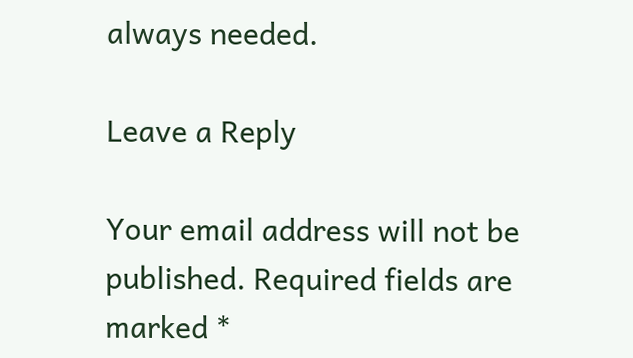always needed.

Leave a Reply

Your email address will not be published. Required fields are marked *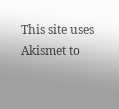This site uses Akismet to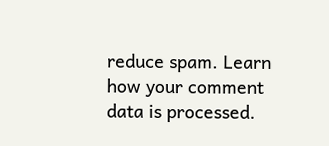reduce spam. Learn how your comment data is processed.